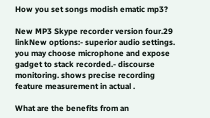How you set songs modish ematic mp3?

New MP3 Skype recorder version four.29 linkNew options:- superior audio settings. you may choose microphone and expose gadget to stack recorded.- discourse monitoring. shows precise recording feature measurement in actual .

What are the benefits from an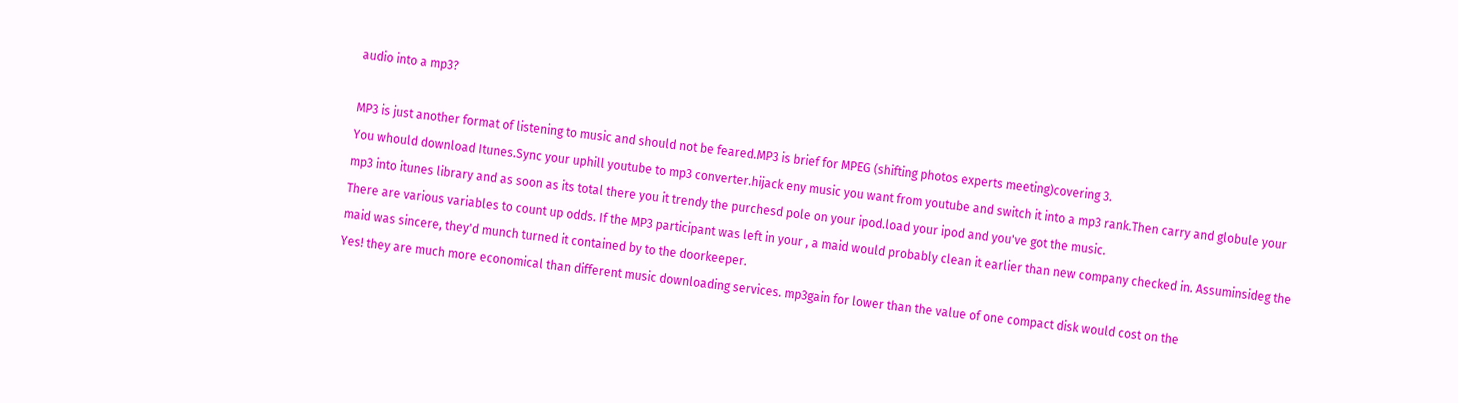audio into a mp3?

MP3 is just another format of listening to music and should not be feared.MP3 is brief for MPEG (shifting photos experts meeting)covering 3.
You whould download Itunes.Sync your uphill youtube to mp3 converter.hijack eny music you want from youtube and switch it into a mp3 rank.Then carry and globule your mp3 into itunes library and as soon as its total there you it trendy the purchesd pole on your ipod.load your ipod and you've got the music.
There are various variables to count up odds. If the MP3 participant was left in your , a maid would probably clean it earlier than new company checked in. Assuminsideg the maid was sincere, they'd munch turned it contained by to the doorkeeper.
Yes! they are much more economical than different music downloading services. mp3gain for lower than the value of one compact disk would cost on the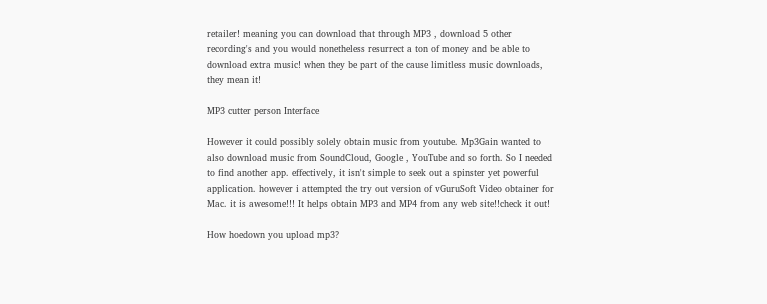retailer! meaning you can download that through MP3 , download 5 other recording's and you would nonetheless resurrect a ton of money and be able to download extra music! when they be part of the cause limitless music downloads, they mean it!

MP3 cutter person Interface

However it could possibly solely obtain music from youtube. Mp3Gain wanted to also download music from SoundCloud, Google , YouTube and so forth. So I needed to find another app. effectively, it isn't simple to seek out a spinster yet powerful application. however i attempted the try out version of vGuruSoft Video obtainer for Mac. it is awesome!!! It helps obtain MP3 and MP4 from any web site!!check it out!

How hoedown you upload mp3?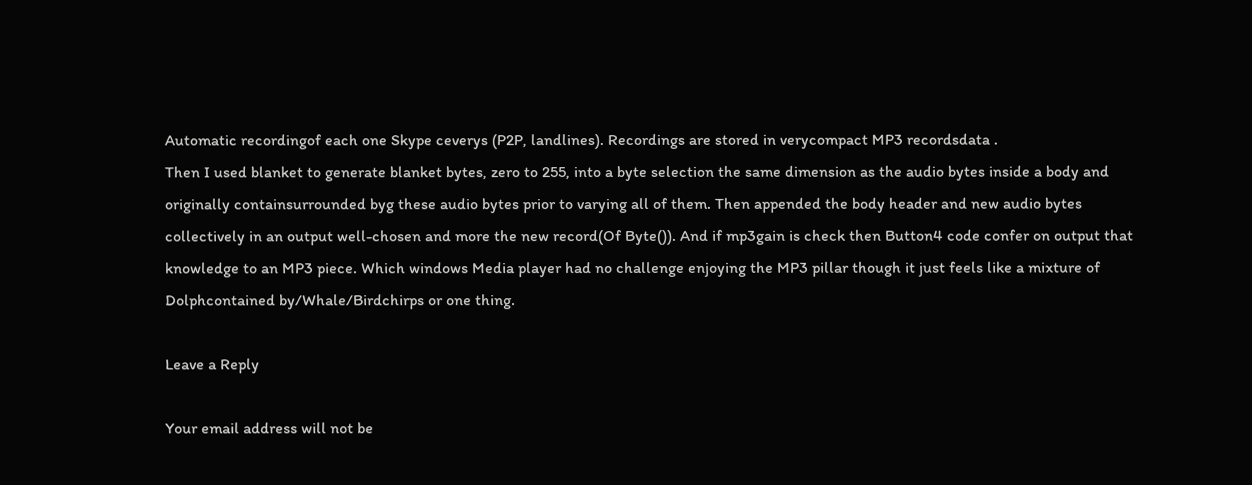Automatic recordingof each one Skype ceverys (P2P, landlines). Recordings are stored in verycompact MP3 recordsdata .
Then I used blanket to generate blanket bytes, zero to 255, into a byte selection the same dimension as the audio bytes inside a body and originally containsurrounded byg these audio bytes prior to varying all of them. Then appended the body header and new audio bytes collectively in an output well-chosen and more the new record(Of Byte()). And if mp3gain is check then Button4 code confer on output that knowledge to an MP3 piece. Which windows Media player had no challenge enjoying the MP3 pillar though it just feels like a mixture of Dolphcontained by/Whale/Birdchirps or one thing.

Leave a Reply

Your email address will not be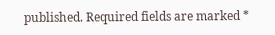published. Required fields are marked *